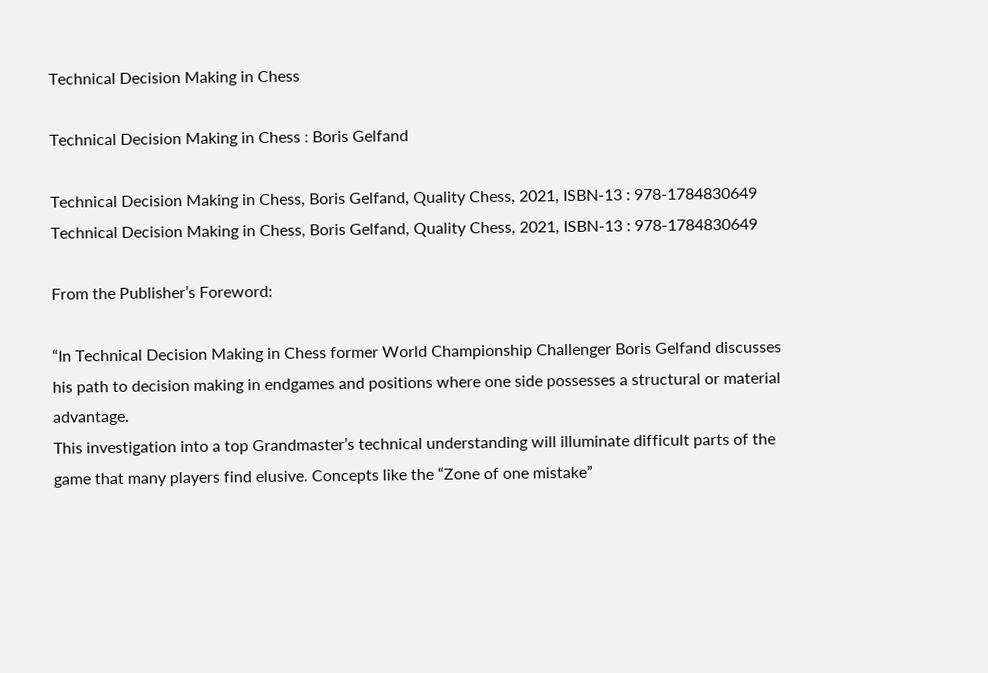Technical Decision Making in Chess

Technical Decision Making in Chess : Boris Gelfand

Technical Decision Making in Chess, Boris Gelfand, Quality Chess, 2021, ISBN-13 : 978-1784830649
Technical Decision Making in Chess, Boris Gelfand, Quality Chess, 2021, ISBN-13 : 978-1784830649

From the Publisher’s Foreword:

“In Technical Decision Making in Chess former World Championship Challenger Boris Gelfand discusses his path to decision making in endgames and positions where one side possesses a structural or material advantage.
This investigation into a top Grandmaster’s technical understanding will illuminate difficult parts of the game that many players find elusive. Concepts like the “Zone of one mistake”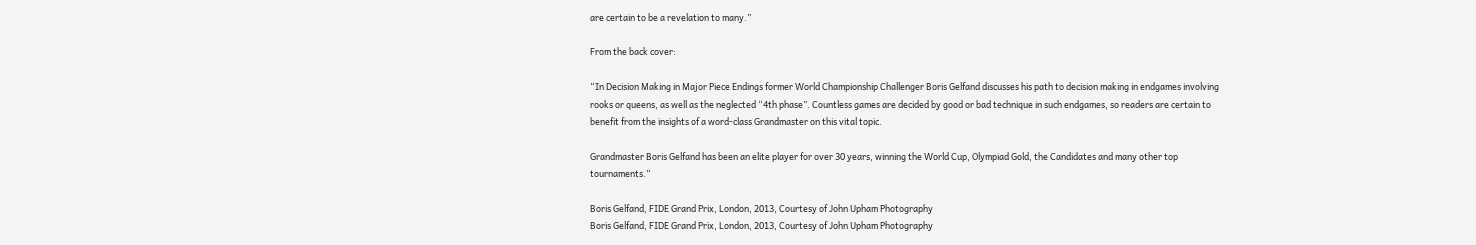are certain to be a revelation to many.”

From the back cover:

“In Decision Making in Major Piece Endings former World Championship Challenger Boris Gelfand discusses his path to decision making in endgames involving rooks or queens, as well as the neglected “4th phase”. Countless games are decided by good or bad technique in such endgames, so readers are certain to benefit from the insights of a word-class Grandmaster on this vital topic.

Grandmaster Boris Gelfand has been an elite player for over 30 years, winning the World Cup, Olympiad Gold, the Candidates and many other top tournaments.”

Boris Gelfand, FIDE Grand Prix, London, 2013, Courtesy of John Upham Photography
Boris Gelfand, FIDE Grand Prix, London, 2013, Courtesy of John Upham Photography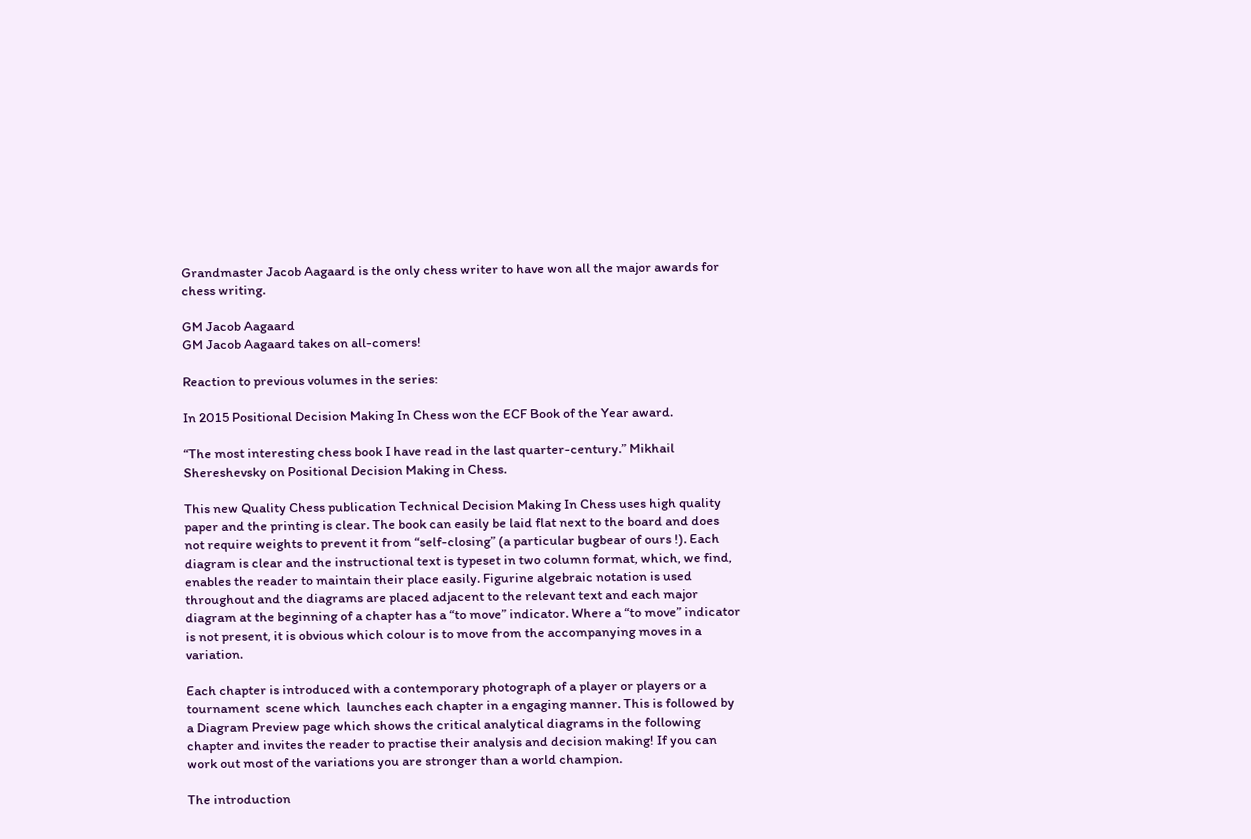Grandmaster Jacob Aagaard is the only chess writer to have won all the major awards for chess writing.

GM Jacob Aagaard
GM Jacob Aagaard takes on all-comers!

Reaction to previous volumes in the series:

In 2015 Positional Decision Making In Chess won the ECF Book of the Year award.

“The most interesting chess book I have read in the last quarter-century.” Mikhail Shereshevsky on Positional Decision Making in Chess.

This new Quality Chess publication Technical Decision Making In Chess uses high quality paper and the printing is clear. The book can easily be laid flat next to the board and does not require weights to prevent it from “self-closing” (a particular bugbear of ours !). Each diagram is clear and the instructional text is typeset in two column format, which, we find, enables the reader to maintain their place easily. Figurine algebraic notation is used throughout and the diagrams are placed adjacent to the relevant text and each major diagram at the beginning of a chapter has a “to move” indicator. Where a “to move” indicator is not present, it is obvious which colour is to move from the accompanying moves in a variation.

Each chapter is introduced with a contemporary photograph of a player or players or a tournament  scene which  launches each chapter in a engaging manner. This is followed by a Diagram Preview page which shows the critical analytical diagrams in the following chapter and invites the reader to practise their analysis and decision making! If you can work out most of the variations you are stronger than a world champion.

The introduction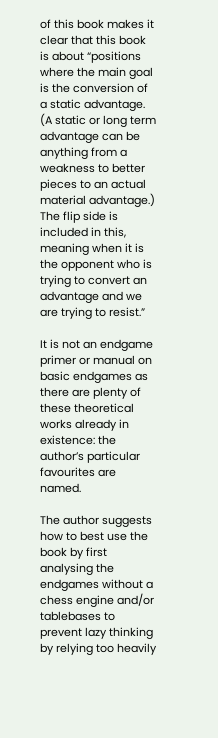of this book makes it clear that this book is about “positions where the main goal is the conversion of a static advantage. (A static or long term advantage can be anything from a weakness to better pieces to an actual material advantage.) The flip side is included in this, meaning when it is the opponent who is trying to convert an advantage and we are trying to resist.”

It is not an endgame primer or manual on basic endgames as there are plenty of these theoretical works already in existence: the author’s particular favourites are named.

The author suggests how to best use the book by first analysing the endgames without a chess engine and/or tablebases to prevent lazy thinking by relying too heavily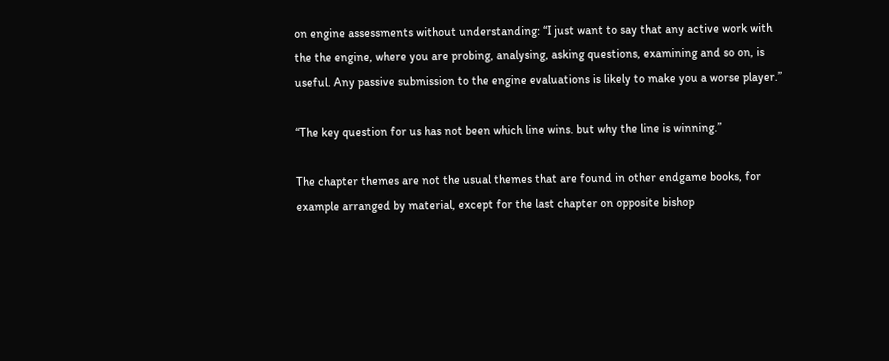on engine assessments without understanding: “I just want to say that any active work with the the engine, where you are probing, analysing, asking questions, examining and so on, is useful. Any passive submission to the engine evaluations is likely to make you a worse player.”

“The key question for us has not been which line wins. but why the line is winning.”

The chapter themes are not the usual themes that are found in other endgame books, for example arranged by material, except for the last chapter on opposite bishop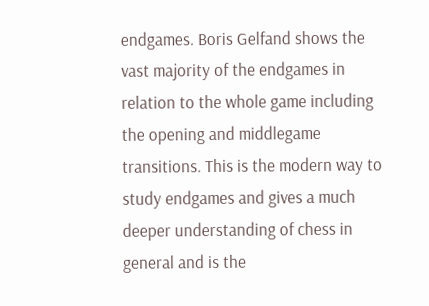endgames. Boris Gelfand shows the vast majority of the endgames in relation to the whole game including the opening and middlegame transitions. This is the modern way to study endgames and gives a much deeper understanding of chess in general and is the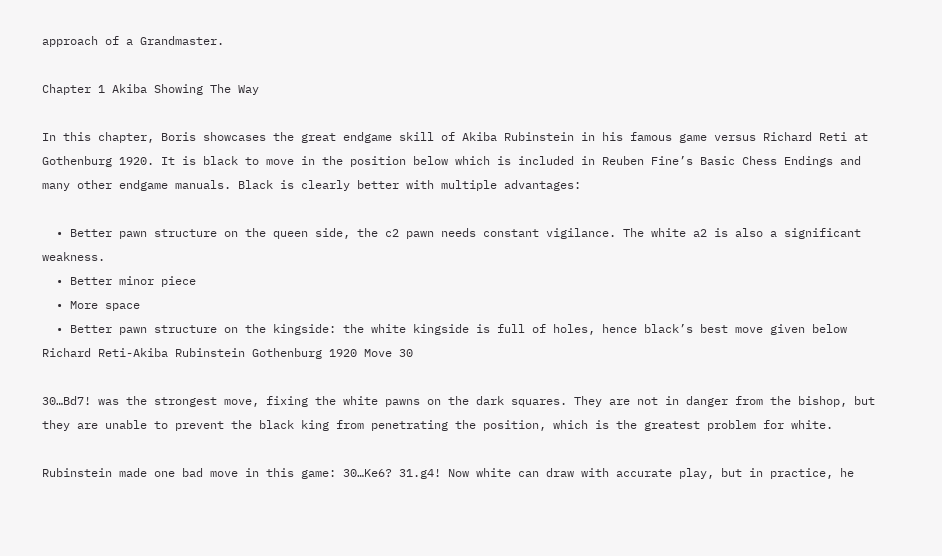approach of a Grandmaster.

Chapter 1 Akiba Showing The Way

In this chapter, Boris showcases the great endgame skill of Akiba Rubinstein in his famous game versus Richard Reti at Gothenburg 1920. It is black to move in the position below which is included in Reuben Fine’s Basic Chess Endings and many other endgame manuals. Black is clearly better with multiple advantages:

  • Better pawn structure on the queen side, the c2 pawn needs constant vigilance. The white a2 is also a significant weakness.
  • Better minor piece
  • More space
  • Better pawn structure on the kingside: the white kingside is full of holes, hence black’s best move given below
Richard Reti-Akiba Rubinstein Gothenburg 1920 Move 30

30…Bd7! was the strongest move, fixing the white pawns on the dark squares. They are not in danger from the bishop, but they are unable to prevent the black king from penetrating the position, which is the greatest problem for white.

Rubinstein made one bad move in this game: 30…Ke6? 31.g4! Now white can draw with accurate play, but in practice, he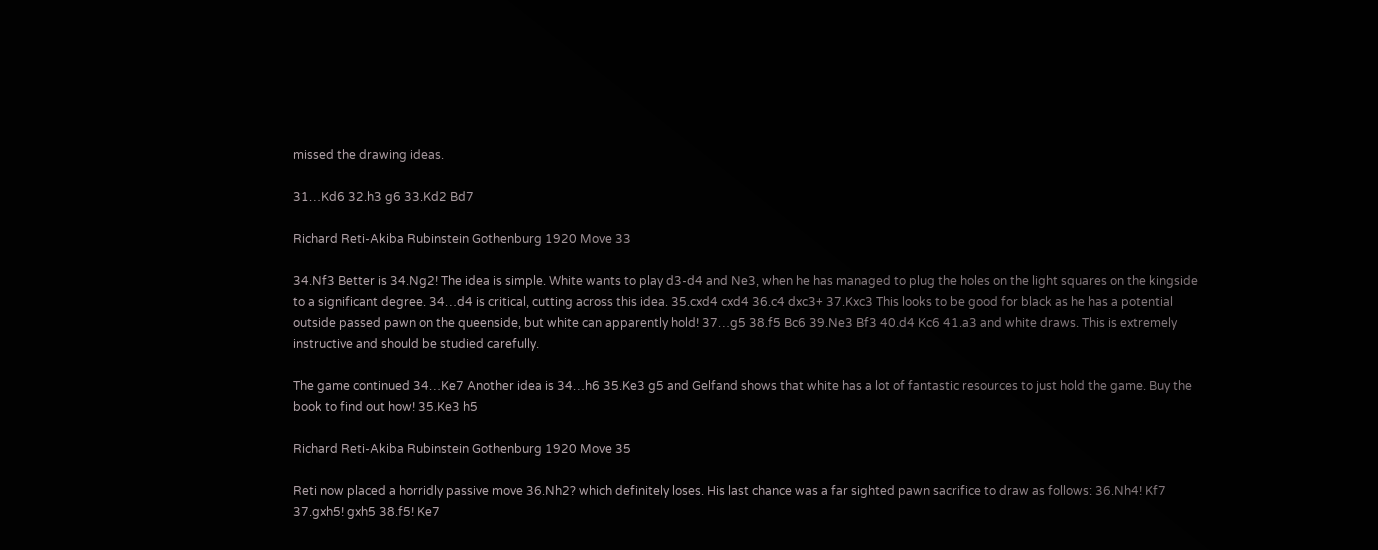missed the drawing ideas.

31…Kd6 32.h3 g6 33.Kd2 Bd7

Richard Reti-Akiba Rubinstein Gothenburg 1920 Move 33

34.Nf3 Better is 34.Ng2! The idea is simple. White wants to play d3-d4 and Ne3, when he has managed to plug the holes on the light squares on the kingside to a significant degree. 34…d4 is critical, cutting across this idea. 35.cxd4 cxd4 36.c4 dxc3+ 37.Kxc3 This looks to be good for black as he has a potential outside passed pawn on the queenside, but white can apparently hold! 37…g5 38.f5 Bc6 39.Ne3 Bf3 40.d4 Kc6 41.a3 and white draws. This is extremely instructive and should be studied carefully.

The game continued 34…Ke7 Another idea is 34…h6 35.Ke3 g5 and Gelfand shows that white has a lot of fantastic resources to just hold the game. Buy the book to find out how! 35.Ke3 h5

Richard Reti-Akiba Rubinstein Gothenburg 1920 Move 35

Reti now placed a horridly passive move 36.Nh2? which definitely loses. His last chance was a far sighted pawn sacrifice to draw as follows: 36.Nh4! Kf7 37.gxh5! gxh5 38.f5! Ke7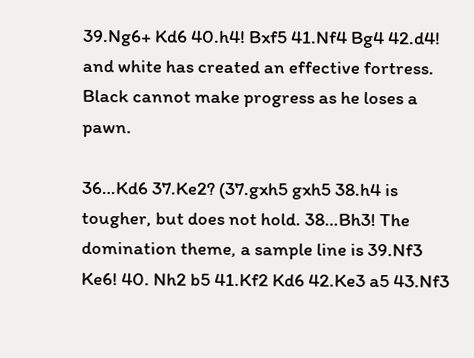39.Ng6+ Kd6 40.h4! Bxf5 41.Nf4 Bg4 42.d4! and white has created an effective fortress. Black cannot make progress as he loses a pawn.

36…Kd6 37.Ke2? (37.gxh5 gxh5 38.h4 is tougher, but does not hold. 38…Bh3! The domination theme, a sample line is 39.Nf3 Ke6! 40. Nh2 b5 41.Kf2 Kd6 42.Ke3 a5 43.Nf3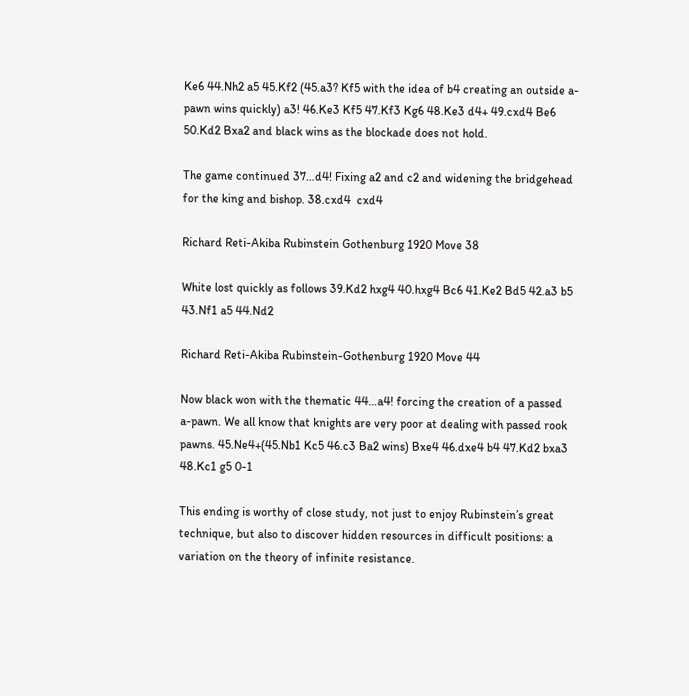Ke6 44.Nh2 a5 45.Kf2 (45.a3? Kf5 with the idea of b4 creating an outside a-pawn wins quickly) a3! 46.Ke3 Kf5 47.Kf3 Kg6 48.Ke3 d4+ 49.cxd4 Be6 50.Kd2 Bxa2 and black wins as the blockade does not hold.

The game continued 37…d4! Fixing a2 and c2 and widening the bridgehead for the king and bishop. 38.cxd4  cxd4

Richard Reti-Akiba Rubinstein Gothenburg 1920 Move 38

White lost quickly as follows 39.Kd2 hxg4 40.hxg4 Bc6 41.Ke2 Bd5 42.a3 b5 43.Nf1 a5 44.Nd2

Richard Reti-Akiba Rubinstein-Gothenburg 1920 Move 44

Now black won with the thematic 44…a4! forcing the creation of a passed a-pawn. We all know that knights are very poor at dealing with passed rook pawns. 45.Ne4+(45.Nb1 Kc5 46.c3 Ba2 wins) Bxe4 46.dxe4 b4 47.Kd2 bxa3 48.Kc1 g5 0-1

This ending is worthy of close study, not just to enjoy Rubinstein’s great technique, but also to discover hidden resources in difficult positions: a variation on the theory of infinite resistance.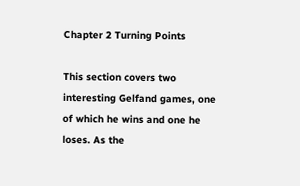Chapter 2 Turning Points

This section covers two interesting Gelfand games, one of which he wins and one he loses. As the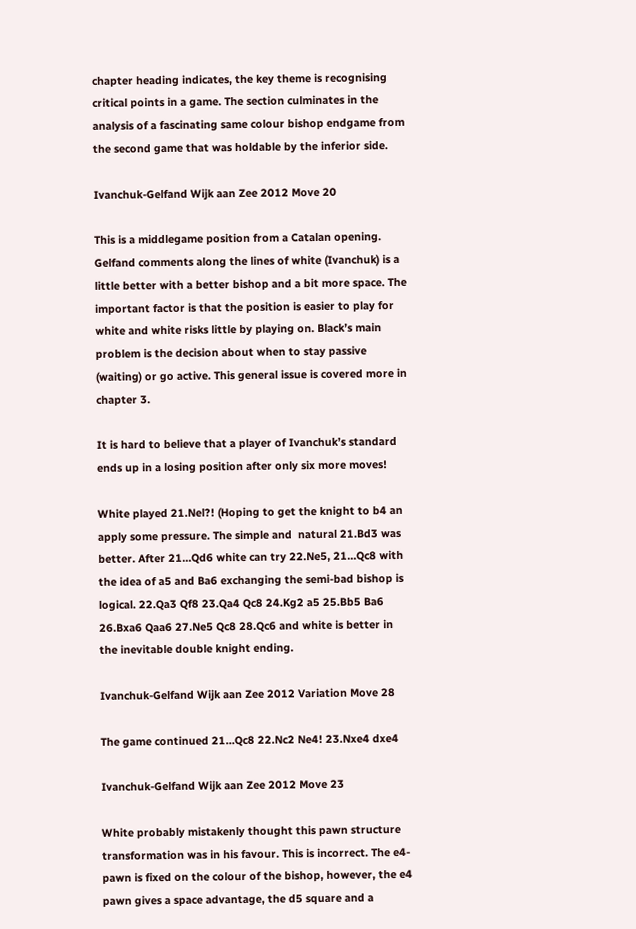chapter heading indicates, the key theme is recognising critical points in a game. The section culminates in the analysis of a fascinating same colour bishop endgame from the second game that was holdable by the inferior side.

Ivanchuk-Gelfand Wijk aan Zee 2012 Move 20

This is a middlegame position from a Catalan opening. Gelfand comments along the lines of white (Ivanchuk) is a little better with a better bishop and a bit more space. The important factor is that the position is easier to play for white and white risks little by playing on. Black’s main problem is the decision about when to stay passive (waiting) or go active. This general issue is covered more in chapter 3.

It is hard to believe that a player of Ivanchuk’s standard ends up in a losing position after only six more moves!

White played 21.Nel?! (Hoping to get the knight to b4 an apply some pressure. The simple and  natural 21.Bd3 was better. After 21…Qd6 white can try 22.Ne5, 21…Qc8 with the idea of a5 and Ba6 exchanging the semi-bad bishop is logical. 22.Qa3 Qf8 23.Qa4 Qc8 24.Kg2 a5 25.Bb5 Ba6 26.Bxa6 Qaa6 27.Ne5 Qc8 28.Qc6 and white is better in the inevitable double knight ending.

Ivanchuk-Gelfand Wijk aan Zee 2012 Variation Move 28

The game continued 21…Qc8 22.Nc2 Ne4! 23.Nxe4 dxe4

Ivanchuk-Gelfand Wijk aan Zee 2012 Move 23

White probably mistakenly thought this pawn structure transformation was in his favour. This is incorrect. The e4-pawn is fixed on the colour of the bishop, however, the e4 pawn gives a space advantage, the d5 square and a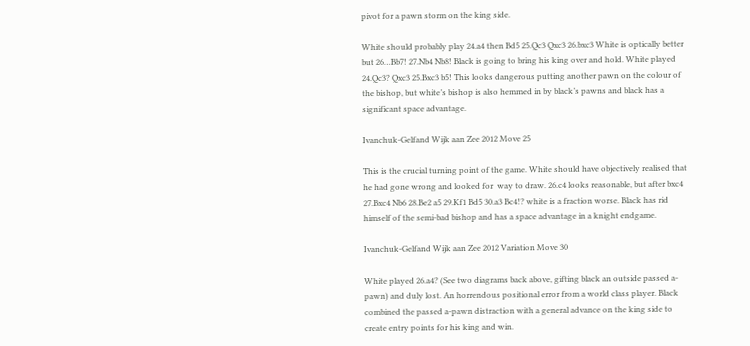pivot for a pawn storm on the king side.

White should probably play 24.a4 then Bd5 25.Qc3 Qxc3 26.bxc3 White is optically better but 26…Bb7! 27.Nb4 Nb8! Black is going to bring his king over and hold. White played 24.Qc3? Qxc3 25.Bxc3 b5! This looks dangerous putting another pawn on the colour of the bishop, but white’s bishop is also hemmed in by black’s pawns and black has a significant space advantage.

Ivanchuk-Gelfand Wijk aan Zee 2012 Move 25

This is the crucial turning point of the game. White should have objectively realised that he had gone wrong and looked for  way to draw. 26.c4 looks reasonable, but after bxc4 27.Bxc4 Nb6 28.Be2 a5 29.Kf1 Bd5 30.a3 Bc4!? white is a fraction worse. Black has rid himself of the semi-bad bishop and has a space advantage in a knight endgame.

Ivanchuk-Gelfand Wijk aan Zee 2012 Variation Move 30

White played 26.a4? (See two diagrams back above, gifting black an outside passed a-pawn) and duly lost. An horrendous positional error from a world class player. Black combined the passed a-pawn distraction with a general advance on the king side to create entry points for his king and win.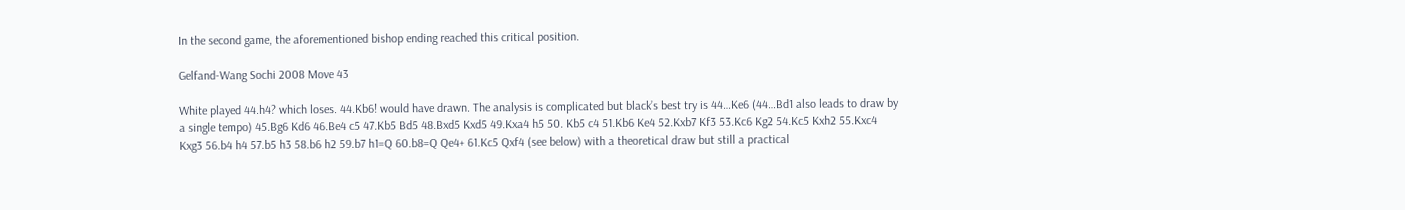In the second game, the aforementioned bishop ending reached this critical position.

Gelfand-Wang Sochi 2008 Move 43

White played 44.h4? which loses. 44.Kb6! would have drawn. The analysis is complicated but black’s best try is 44…Ke6 (44…Bd1 also leads to draw by a single tempo) 45.Bg6 Kd6 46.Be4 c5 47.Kb5 Bd5 48.Bxd5 Kxd5 49.Kxa4 h5 50. Kb5 c4 51.Kb6 Ke4 52.Kxb7 Kf3 53.Kc6 Kg2 54.Kc5 Kxh2 55.Kxc4 Kxg3 56.b4 h4 57.b5 h3 58.b6 h2 59.b7 h1=Q 60.b8=Q Qe4+ 61.Kc5 Qxf4 (see below) with a theoretical draw but still a practical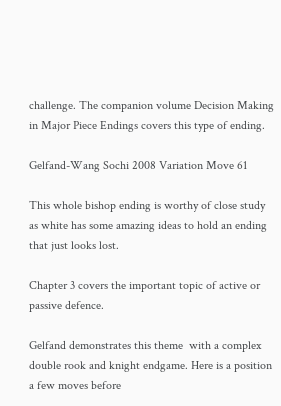challenge. The companion volume Decision Making in Major Piece Endings covers this type of ending.

Gelfand-Wang Sochi 2008 Variation Move 61

This whole bishop ending is worthy of close study as white has some amazing ideas to hold an ending that just looks lost.

Chapter 3 covers the important topic of active or passive defence.

Gelfand demonstrates this theme  with a complex double rook and knight endgame. Here is a position a few moves before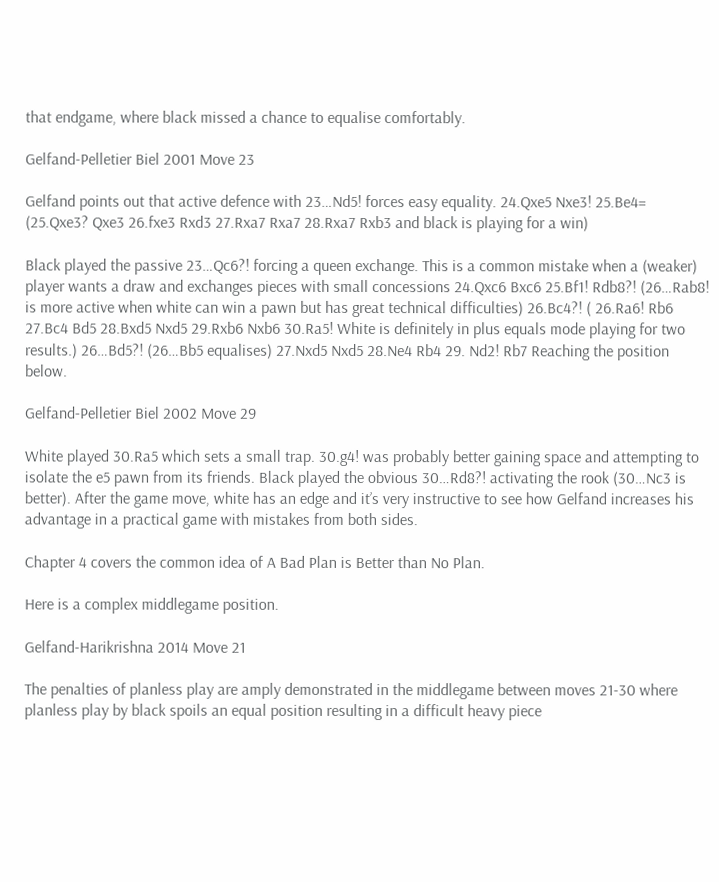that endgame, where black missed a chance to equalise comfortably.

Gelfand-Pelletier Biel 2001 Move 23

Gelfand points out that active defence with 23…Nd5! forces easy equality. 24.Qxe5 Nxe3! 25.Be4= (25.Qxe3? Qxe3 26.fxe3 Rxd3 27.Rxa7 Rxa7 28.Rxa7 Rxb3 and black is playing for a win)

Black played the passive 23…Qc6?! forcing a queen exchange. This is a common mistake when a (weaker) player wants a draw and exchanges pieces with small concessions 24.Qxc6 Bxc6 25.Bf1! Rdb8?! (26…Rab8! is more active when white can win a pawn but has great technical difficulties) 26.Bc4?! ( 26.Ra6! Rb6 27.Bc4 Bd5 28.Bxd5 Nxd5 29.Rxb6 Nxb6 30.Ra5! White is definitely in plus equals mode playing for two results.) 26…Bd5?! (26…Bb5 equalises) 27.Nxd5 Nxd5 28.Ne4 Rb4 29. Nd2! Rb7 Reaching the position below.

Gelfand-Pelletier Biel 2002 Move 29

White played 30.Ra5 which sets a small trap. 30.g4! was probably better gaining space and attempting to isolate the e5 pawn from its friends. Black played the obvious 30…Rd8?! activating the rook (30…Nc3 is better). After the game move, white has an edge and it’s very instructive to see how Gelfand increases his advantage in a practical game with mistakes from both sides.

Chapter 4 covers the common idea of A Bad Plan is Better than No Plan.

Here is a complex middlegame position.

Gelfand-Harikrishna 2014 Move 21

The penalties of planless play are amply demonstrated in the middlegame between moves 21-30 where planless play by black spoils an equal position resulting in a difficult heavy piece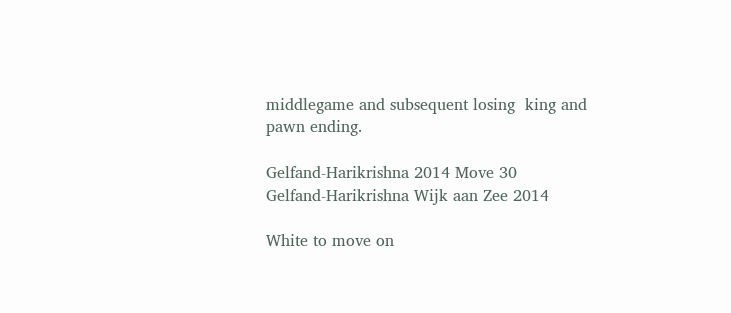middlegame and subsequent losing  king and pawn ending.

Gelfand-Harikrishna 2014 Move 30
Gelfand-Harikrishna Wijk aan Zee 2014

White to move on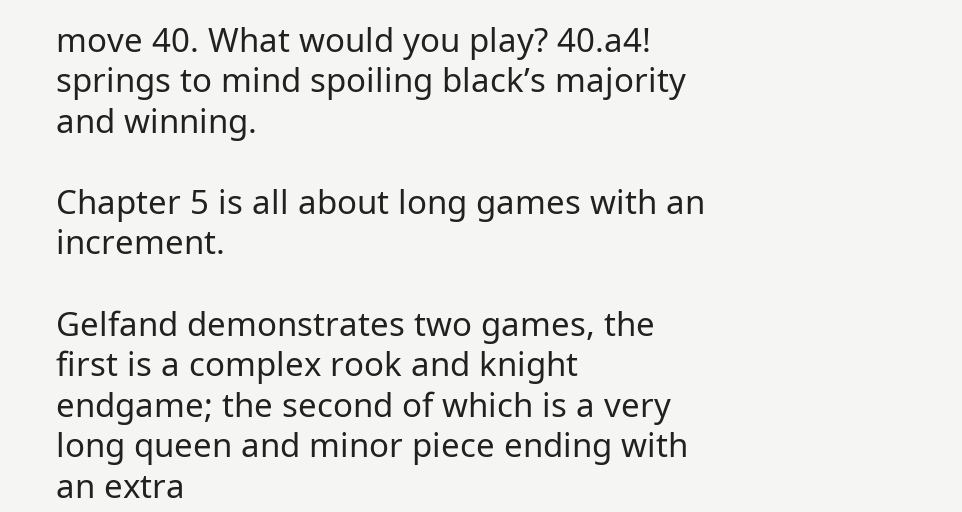move 40. What would you play? 40.a4! springs to mind spoiling black’s majority and winning.

Chapter 5 is all about long games with an increment.

Gelfand demonstrates two games, the first is a complex rook and knight endgame; the second of which is a very long queen and minor piece ending with an extra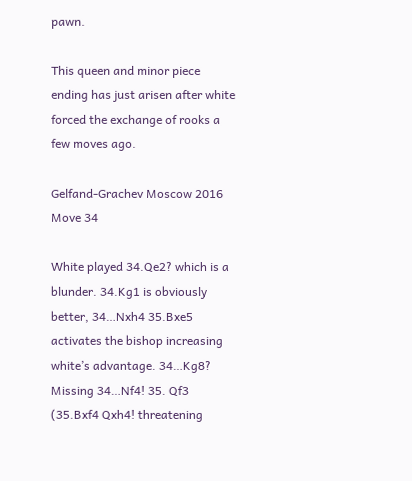pawn.

This queen and minor piece ending has just arisen after white forced the exchange of rooks a few moves ago.

Gelfand-Grachev Moscow 2016 Move 34

White played 34.Qe2? which is a blunder. 34.Kg1 is obviously better, 34…Nxh4 35.Bxe5 activates the bishop increasing white’s advantage. 34…Kg8? Missing 34…Nf4! 35. Qf3 (35.Bxf4 Qxh4! threatening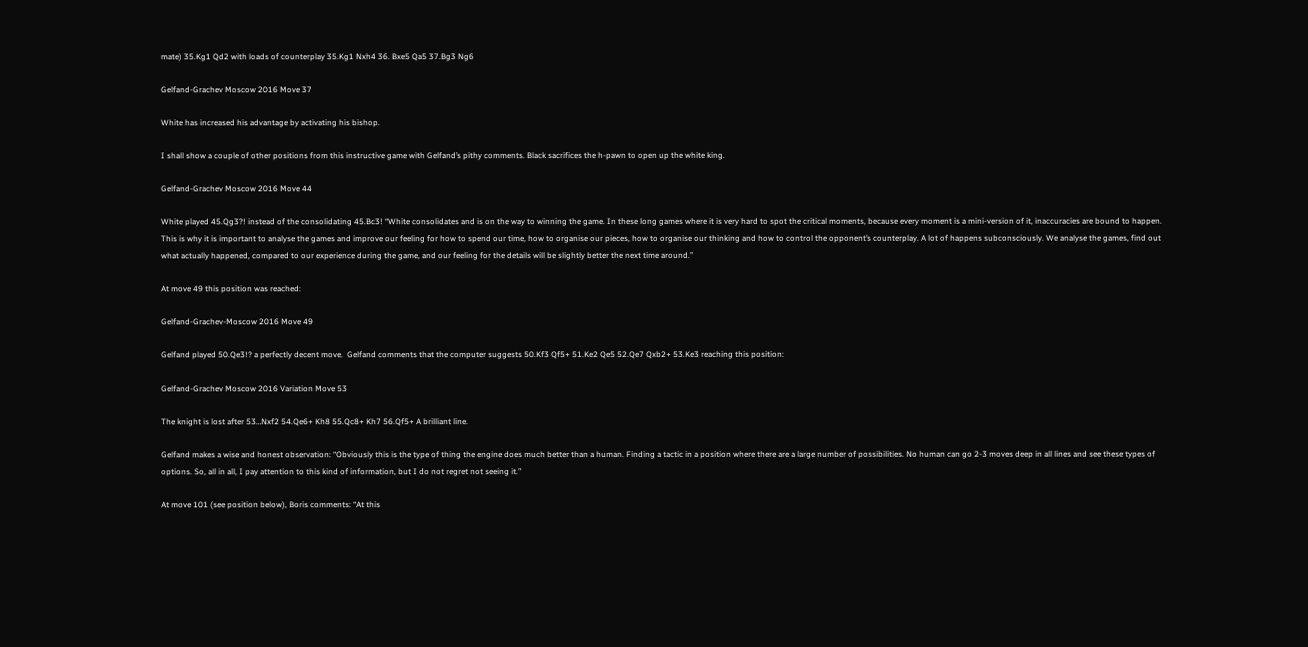mate) 35.Kg1 Qd2 with loads of counterplay 35.Kg1 Nxh4 36. Bxe5 Qa5 37.Bg3 Ng6

Gelfand-Grachev Moscow 2016 Move 37

White has increased his advantage by activating his bishop.

I shall show a couple of other positions from this instructive game with Gelfand’s pithy comments. Black sacrifices the h-pawn to open up the white king.

Gelfand-Grachev Moscow 2016 Move 44

White played 45.Qg3?! instead of the consolidating 45.Bc3! “White consolidates and is on the way to winning the game. In these long games where it is very hard to spot the critical moments, because every moment is a mini-version of it, inaccuracies are bound to happen. This is why it is important to analyse the games and improve our feeling for how to spend our time, how to organise our pieces, how to organise our thinking and how to control the opponent’s counterplay. A lot of happens subconsciously. We analyse the games, find out what actually happened, compared to our experience during the game, and our feeling for the details will be slightly better the next time around.”

At move 49 this position was reached:

Gelfand-Grachev-Moscow 2016 Move 49

Gelfand played 50.Qe3!? a perfectly decent move.  Gelfand comments that the computer suggests 50.Kf3 Qf5+ 51.Ke2 Qe5 52.Qe7 Qxb2+ 53.Ke3 reaching this position:

Gelfand-Grachev Moscow 2016 Variation Move 53

The knight is lost after 53…Nxf2 54.Qe6+ Kh8 55.Qc8+ Kh7 56.Qf5+ A brilliant line.

Gelfand makes a wise and honest observation: “Obviously this is the type of thing the engine does much better than a human. Finding a tactic in a position where there are a large number of possibilities. No human can go 2-3 moves deep in all lines and see these types of options. So, all in all, I pay attention to this kind of information, but I do not regret not seeing it.”

At move 101 (see position below), Boris comments: “At this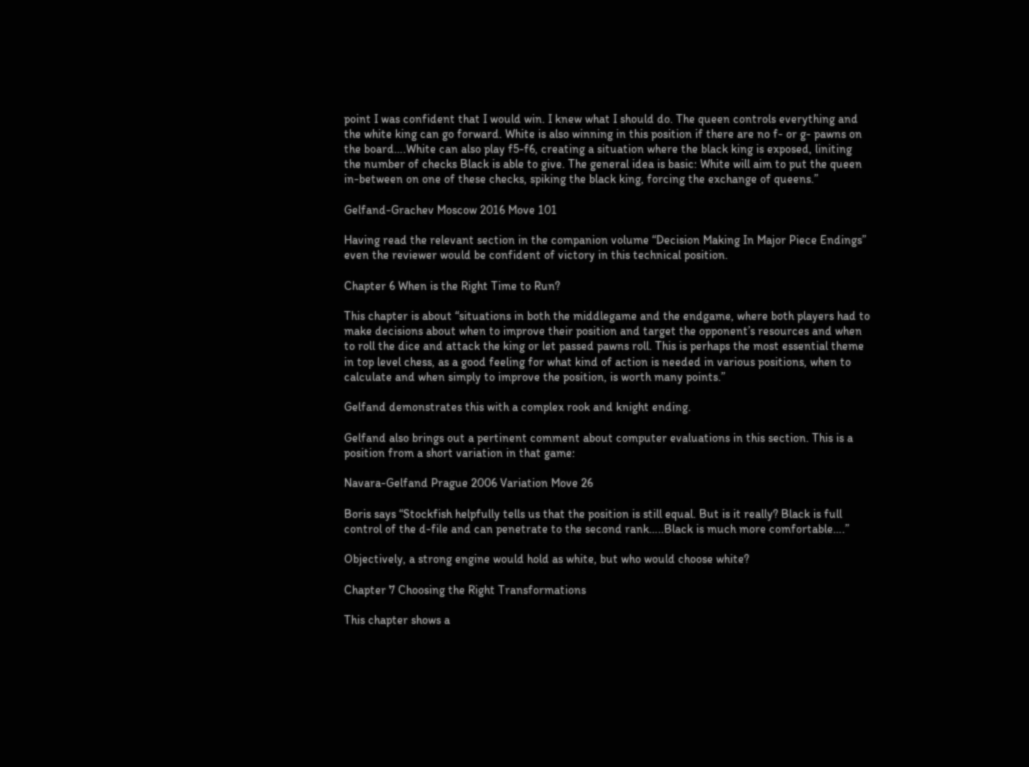point I was confident that I would win. I knew what I should do. The queen controls everything and the white king can go forward. White is also winning in this position if there are no f- or g- pawns on the board….White can also play f5-f6, creating a situation where the black king is exposed, liniting the number of checks Black is able to give. The general idea is basic: White will aim to put the queen in-between on one of these checks, spiking the black king, forcing the exchange of queens.”

Gelfand-Grachev Moscow 2016 Move 101

Having read the relevant section in the companion volume “Decision Making In Major Piece Endings”  even the reviewer would be confident of victory in this technical position.

Chapter 6 When is the Right Time to Run?

This chapter is about “situations in both the middlegame and the endgame, where both players had to make decisions about when to improve their position and target the opponent’s resources and when to roll the dice and attack the king or let passed pawns roll. This is perhaps the most essential theme in top level chess, as a good feeling for what kind of action is needed in various positions, when to calculate and when simply to improve the position, is worth many points.”

Gelfand demonstrates this with a complex rook and knight ending.

Gelfand also brings out a pertinent comment about computer evaluations in this section. This is a position from a short variation in that game:

Navara-Gelfand Prague 2006 Variation Move 26

Boris says “Stockfish helpfully tells us that the position is still equal. But is it really? Black is full control of the d-file and can penetrate to the second rank…..Black is much more comfortable….”

Objectively, a strong engine would hold as white, but who would choose white?

Chapter 7 Choosing the Right Transformations

This chapter shows a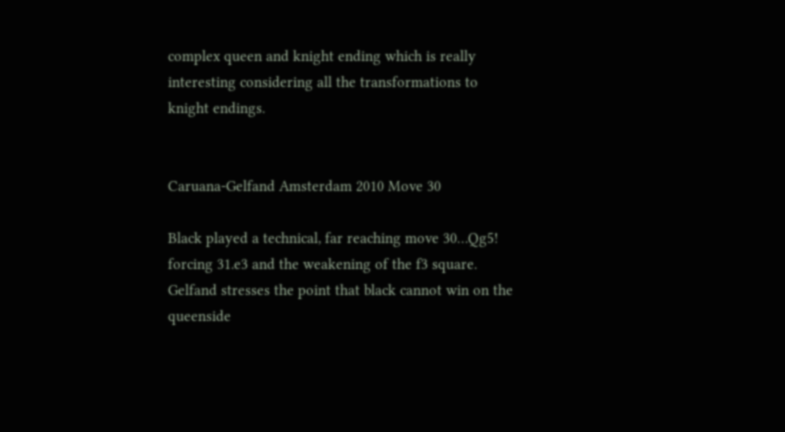complex queen and knight ending which is really interesting considering all the transformations to knight endings.


Caruana-Gelfand Amsterdam 2010 Move 30

Black played a technical, far reaching move 30…Qg5! forcing 31.e3 and the weakening of the f3 square. Gelfand stresses the point that black cannot win on the queenside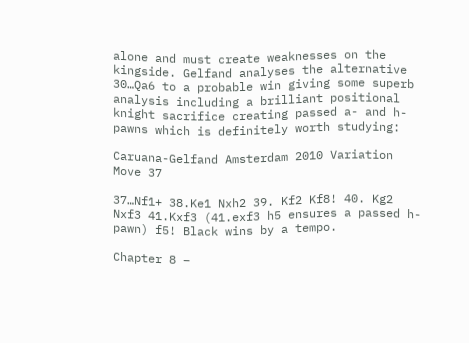alone and must create weaknesses on the kingside. Gelfand analyses the alternative 30…Qa6 to a probable win giving some superb analysis including a brilliant positional knight sacrifice creating passed a- and h-pawns which is definitely worth studying:

Caruana-Gelfand Amsterdam 2010 Variation Move 37

37…Nf1+ 38.Ke1 Nxh2 39. Kf2 Kf8! 40. Kg2 Nxf3 41.Kxf3 (41.exf3 h5 ensures a passed h-pawn) f5! Black wins by a tempo.

Chapter 8 –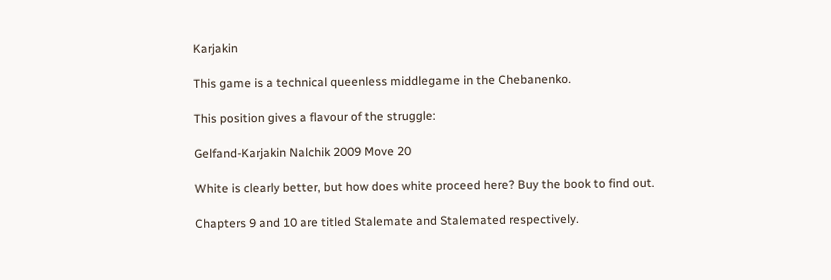Karjakin

This game is a technical queenless middlegame in the Chebanenko.

This position gives a flavour of the struggle:

Gelfand-Karjakin Nalchik 2009 Move 20

White is clearly better, but how does white proceed here? Buy the book to find out.

Chapters 9 and 10 are titled Stalemate and Stalemated respectively.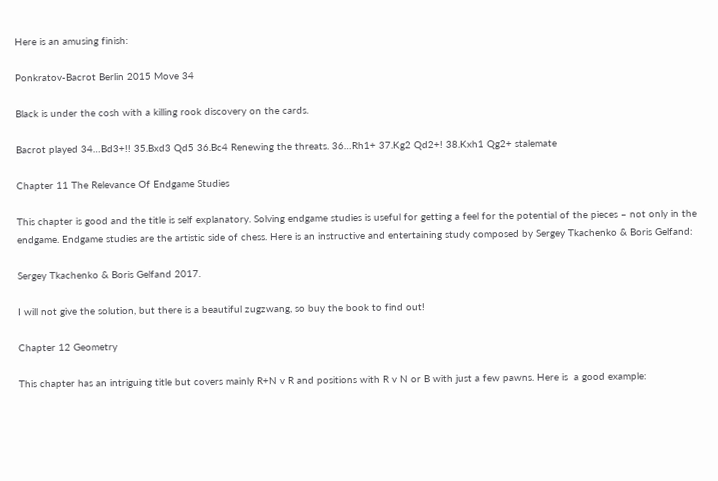Here is an amusing finish:

Ponkratov-Bacrot Berlin 2015 Move 34

Black is under the cosh with a killing rook discovery on the cards.

Bacrot played 34…Bd3+!! 35.Bxd3 Qd5 36.Bc4 Renewing the threats. 36…Rh1+ 37.Kg2 Qd2+! 38.Kxh1 Qg2+ stalemate

Chapter 11 The Relevance Of Endgame Studies

This chapter is good and the title is self explanatory. Solving endgame studies is useful for getting a feel for the potential of the pieces – not only in the endgame. Endgame studies are the artistic side of chess. Here is an instructive and entertaining study composed by Sergey Tkachenko & Boris Gelfand:

Sergey Tkachenko & Boris Gelfand 2017.

I will not give the solution, but there is a beautiful zugzwang, so buy the book to find out!

Chapter 12 Geometry

This chapter has an intriguing title but covers mainly R+N v R and positions with R v N or B with just a few pawns. Here is  a good example: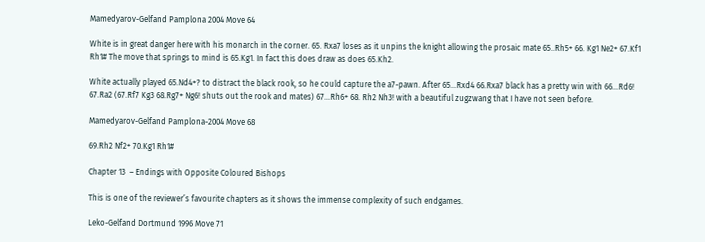Mamedyarov-Gelfand Pamplona 2004 Move 64

White is in great danger here with his monarch in the corner. 65. Rxa7 loses as it unpins the knight allowing the prosaic mate 65..Rh5+ 66. Kg1 Ne2+ 67.Kf1 Rh1# The move that springs to mind is 65.Kg1. In fact this does draw as does 65.Kh2.

White actually played 65.Nd4+? to distract the black rook, so he could capture the a7-pawn. After 65…Rxd4 66.Rxa7 black has a pretty win with 66…Rd6! 67.Ra2 (67.Rf7 Kg3 68.Rg7+ Ng6! shuts out the rook and mates) 67…Rh6+ 68. Rh2 Nh3! with a beautiful zugzwang that I have not seen before.

Mamedyarov-Gelfand Pamplona-2004 Move 68

69.Rh2 Nf2+ 70.Kg1 Rh1#

Chapter 13  – Endings with Opposite Coloured Bishops

This is one of the reviewer’s favourite chapters as it shows the immense complexity of such endgames.

Leko-Gelfand Dortmund 1996 Move 71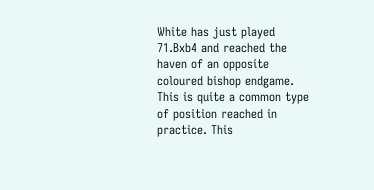White has just played 71.Bxb4 and reached the haven of an opposite coloured bishop endgame. This is quite a common type of position reached in practice. This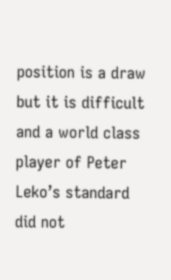position is a draw but it is difficult and a world class player of Peter Leko’s standard did not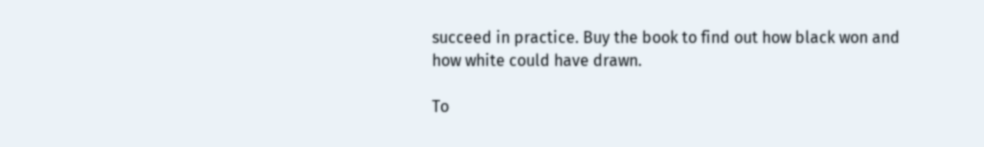succeed in practice. Buy the book to find out how black won and how white could have drawn.

To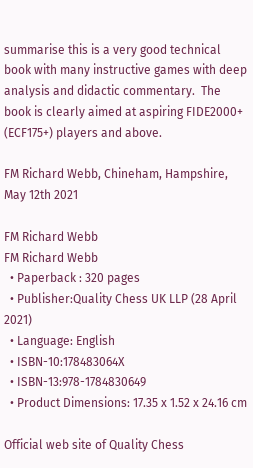summarise this is a very good technical book with many instructive games with deep analysis and didactic commentary.  The book is clearly aimed at aspiring FIDE2000+ (ECF175+) players and above.

FM Richard Webb, Chineham, Hampshire, May 12th 2021

FM Richard Webb
FM Richard Webb
  • Paperback : 320 pages
  • Publisher:Quality Chess UK LLP (28 April 2021)
  • Language: English
  • ISBN-10:178483064X
  • ISBN-13:978-1784830649
  • Product Dimensions: 17.35 x 1.52 x 24.16 cm

Official web site of Quality Chess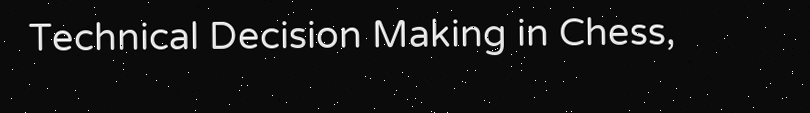Technical Decision Making in Chess,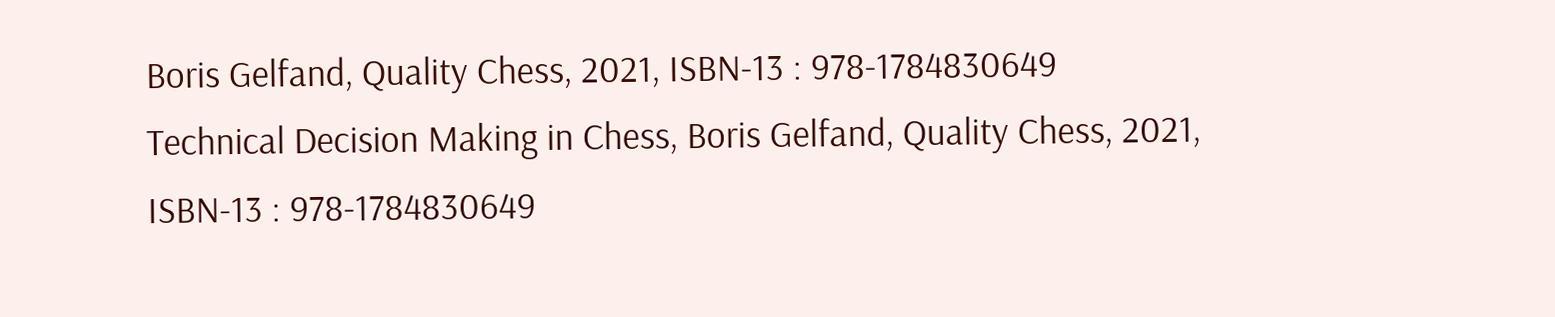Boris Gelfand, Quality Chess, 2021, ISBN-13 : 978-1784830649
Technical Decision Making in Chess, Boris Gelfand, Quality Chess, 2021, ISBN-13 : 978-1784830649